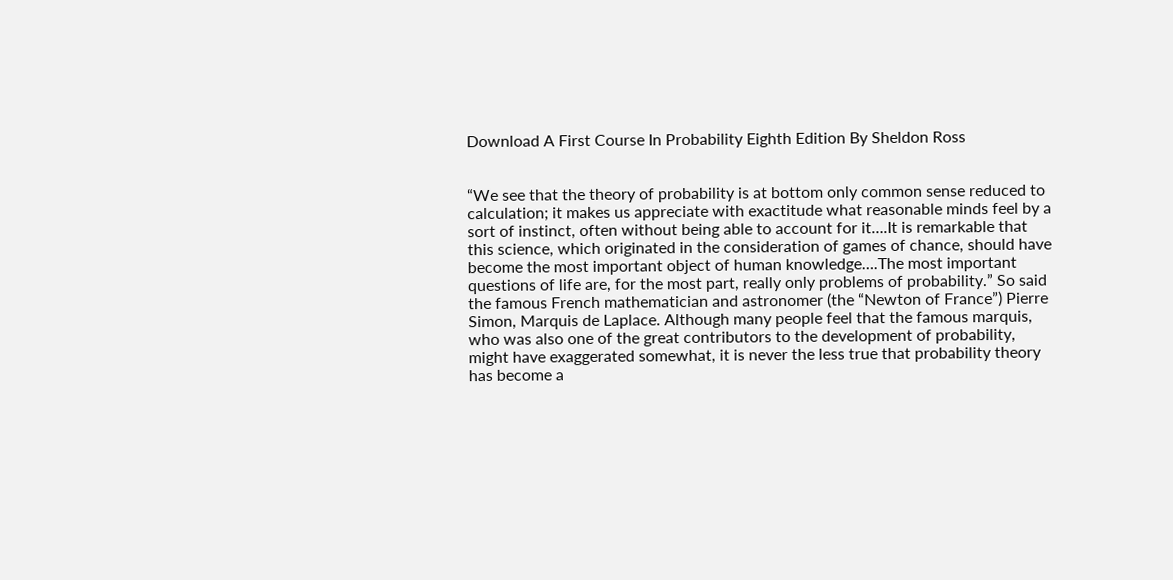Download A First Course In Probability Eighth Edition By Sheldon Ross


“We see that the theory of probability is at bottom only common sense reduced to calculation; it makes us appreciate with exactitude what reasonable minds feel by a sort of instinct, often without being able to account for it….It is remarkable that this science, which originated in the consideration of games of chance, should have become the most important object of human knowledge….The most important questions of life are, for the most part, really only problems of probability.” So said the famous French mathematician and astronomer (the “Newton of France”) Pierre Simon, Marquis de Laplace. Although many people feel that the famous marquis, who was also one of the great contributors to the development of probability, might have exaggerated somewhat, it is never the less true that probability theory has become a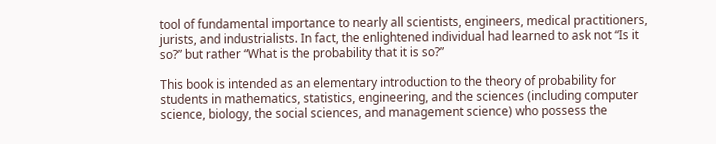tool of fundamental importance to nearly all scientists, engineers, medical practitioners, jurists, and industrialists. In fact, the enlightened individual had learned to ask not “Is it so?” but rather “What is the probability that it is so?”

This book is intended as an elementary introduction to the theory of probability for students in mathematics, statistics, engineering, and the sciences (including computer science, biology, the social sciences, and management science) who possess the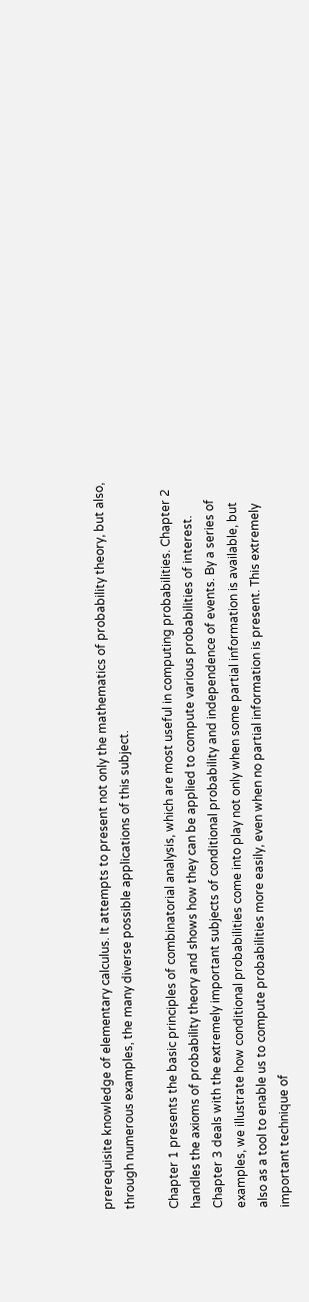prerequisite knowledge of elementary calculus. It attempts to present not only the mathematics of probability theory, but also, through numerous examples, the many diverse possible applications of this subject.

Chapter 1 presents the basic principles of combinatorial analysis, which are most useful in computing probabilities. Chapter 2 handles the axioms of probability theory and shows how they can be applied to compute various probabilities of interest. Chapter 3 deals with the extremely important subjects of conditional probability and independence of events. By a series of examples, we illustrate how conditional probabilities come into play not only when some partial information is available, but also as a tool to enable us to compute probabilities more easily, even when no partial information is present. This extremely important technique of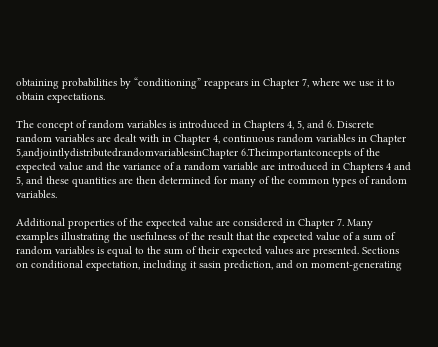obtaining probabilities by “conditioning” reappears in Chapter 7, where we use it to obtain expectations.

The concept of random variables is introduced in Chapters 4, 5, and 6. Discrete random variables are dealt with in Chapter 4, continuous random variables in Chapter 5,andjointlydistributedrandomvariablesinChapter 6.Theimportantconcepts of the expected value and the variance of a random variable are introduced in Chapters 4 and 5, and these quantities are then determined for many of the common types of random variables.

Additional properties of the expected value are considered in Chapter 7. Many examples illustrating the usefulness of the result that the expected value of a sum of random variables is equal to the sum of their expected values are presented. Sections on conditional expectation, including it sasin prediction, and on moment-generating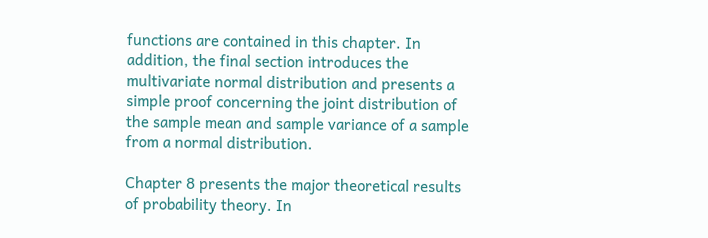functions are contained in this chapter. In addition, the final section introduces the multivariate normal distribution and presents a simple proof concerning the joint distribution of the sample mean and sample variance of a sample from a normal distribution.

Chapter 8 presents the major theoretical results of probability theory. In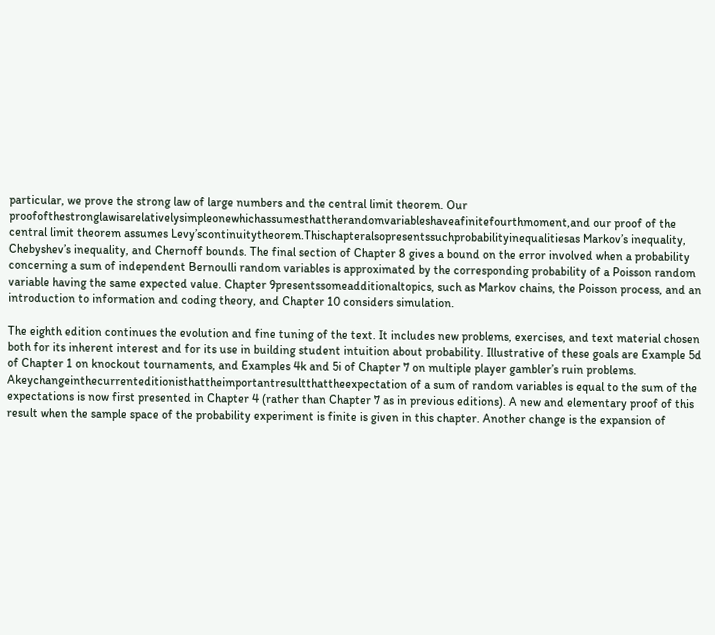particular, we prove the strong law of large numbers and the central limit theorem. Our proofofthestronglawisarelativelysimpleonewhichassumesthattherandomvariableshaveafinitefourthmoment,and our proof of the central limit theorem assumes Levy’scontinuitytheorem.Thischapteralsopresentssuchprobabilityinequalitiesas Markov’s inequality, Chebyshev’s inequality, and Chernoff bounds. The final section of Chapter 8 gives a bound on the error involved when a probability concerning a sum of independent Bernoulli random variables is approximated by the corresponding probability of a Poisson random variable having the same expected value. Chapter 9presentssomeadditionaltopics, such as Markov chains, the Poisson process, and an introduction to information and coding theory, and Chapter 10 considers simulation.

The eighth edition continues the evolution and fine tuning of the text. It includes new problems, exercises, and text material chosen both for its inherent interest and for its use in building student intuition about probability. Illustrative of these goals are Example 5d of Chapter 1 on knockout tournaments, and Examples 4k and 5i of Chapter 7 on multiple player gambler’s ruin problems. Akeychangeinthecurrenteditionisthattheimportantresultthattheexpectation of a sum of random variables is equal to the sum of the expectations is now first presented in Chapter 4 (rather than Chapter 7 as in previous editions). A new and elementary proof of this result when the sample space of the probability experiment is finite is given in this chapter. Another change is the expansion of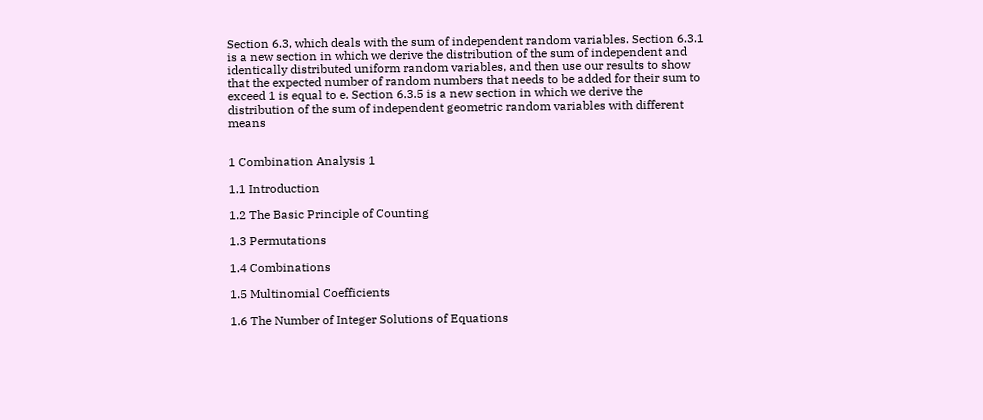Section 6.3, which deals with the sum of independent random variables. Section 6.3.1 is a new section in which we derive the distribution of the sum of independent and identically distributed uniform random variables, and then use our results to show that the expected number of random numbers that needs to be added for their sum to exceed 1 is equal to e. Section 6.3.5 is a new section in which we derive the distribution of the sum of independent geometric random variables with different means


1 Combination Analysis 1

1.1 Introduction

1.2 The Basic Principle of Counting

1.3 Permutations

1.4 Combinations

1.5 Multinomial Coefficients

1.6 The Number of Integer Solutions of Equations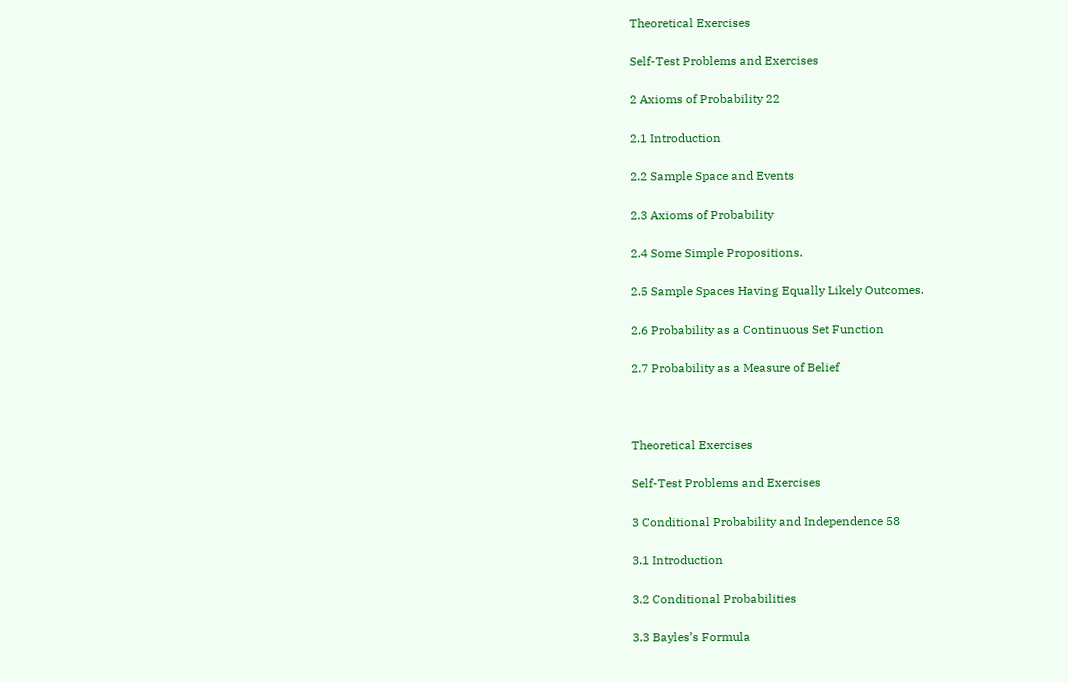Theoretical Exercises

Self-Test Problems and Exercises

2 Axioms of Probability 22

2.1 Introduction

2.2 Sample Space and Events

2.3 Axioms of Probability

2.4 Some Simple Propositions.

2.5 Sample Spaces Having Equally Likely Outcomes.

2.6 Probability as a Continuous Set Function

2.7 Probability as a Measure of Belief



Theoretical Exercises

Self-Test Problems and Exercises

3 Conditional Probability and Independence 58

3.1 Introduction

3.2 Conditional Probabilities

3.3 Bayles’s Formula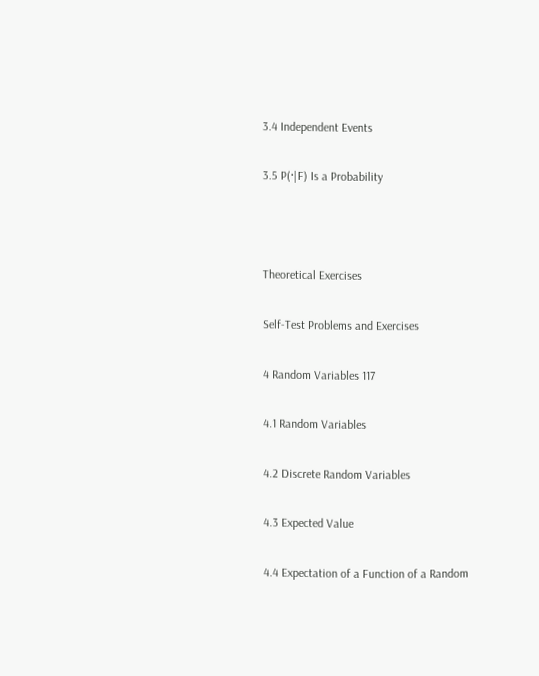3.4 Independent Events

3.5 P(·|F) Is a Probability



Theoretical Exercises

Self-Test Problems and Exercises

4 Random Variables 117

4.1 Random Variables

4.2 Discrete Random Variables

4.3 Expected Value

4.4 Expectation of a Function of a Random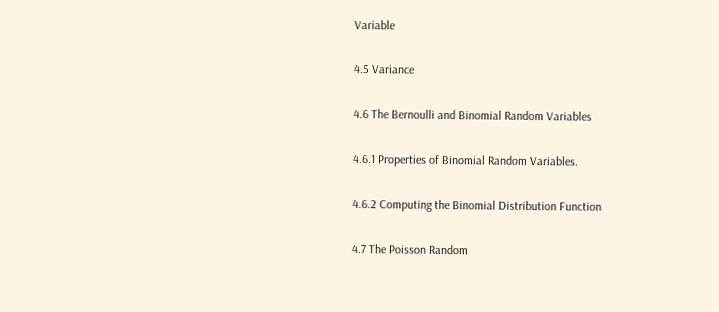Variable

4.5 Variance

4.6 The Bernoulli and Binomial Random Variables

4.6.1 Properties of Binomial Random Variables.

4.6.2 Computing the Binomial Distribution Function

4.7 The Poisson Random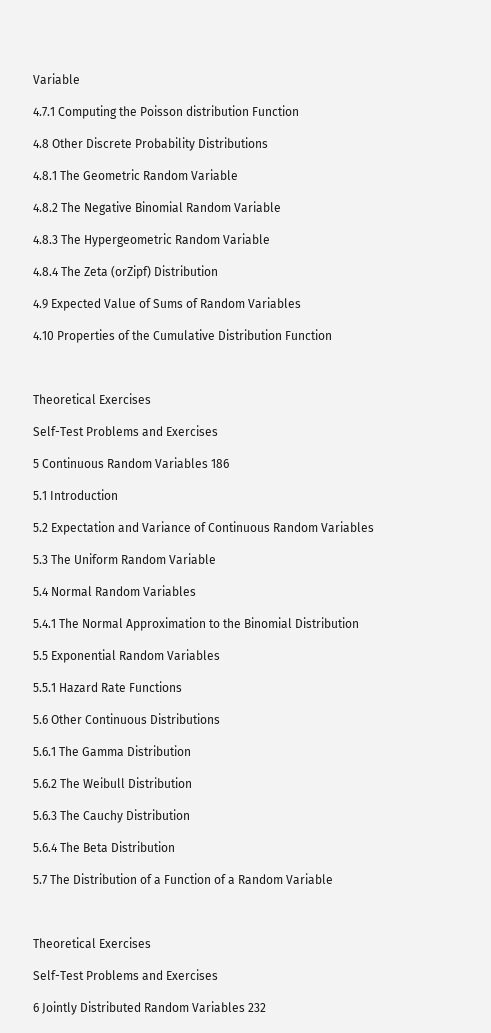Variable

4.7.1 Computing the Poisson distribution Function

4.8 Other Discrete Probability Distributions

4.8.1 The Geometric Random Variable

4.8.2 The Negative Binomial Random Variable

4.8.3 The Hypergeometric Random Variable

4.8.4 The Zeta (orZipf) Distribution

4.9 Expected Value of Sums of Random Variables

4.10 Properties of the Cumulative Distribution Function



Theoretical Exercises

Self-Test Problems and Exercises

5 Continuous Random Variables 186

5.1 Introduction

5.2 Expectation and Variance of Continuous Random Variables

5.3 The Uniform Random Variable

5.4 Normal Random Variables

5.4.1 The Normal Approximation to the Binomial Distribution

5.5 Exponential Random Variables

5.5.1 Hazard Rate Functions

5.6 Other Continuous Distributions

5.6.1 The Gamma Distribution

5.6.2 The Weibull Distribution

5.6.3 The Cauchy Distribution

5.6.4 The Beta Distribution

5.7 The Distribution of a Function of a Random Variable



Theoretical Exercises

Self-Test Problems and Exercises

6 Jointly Distributed Random Variables 232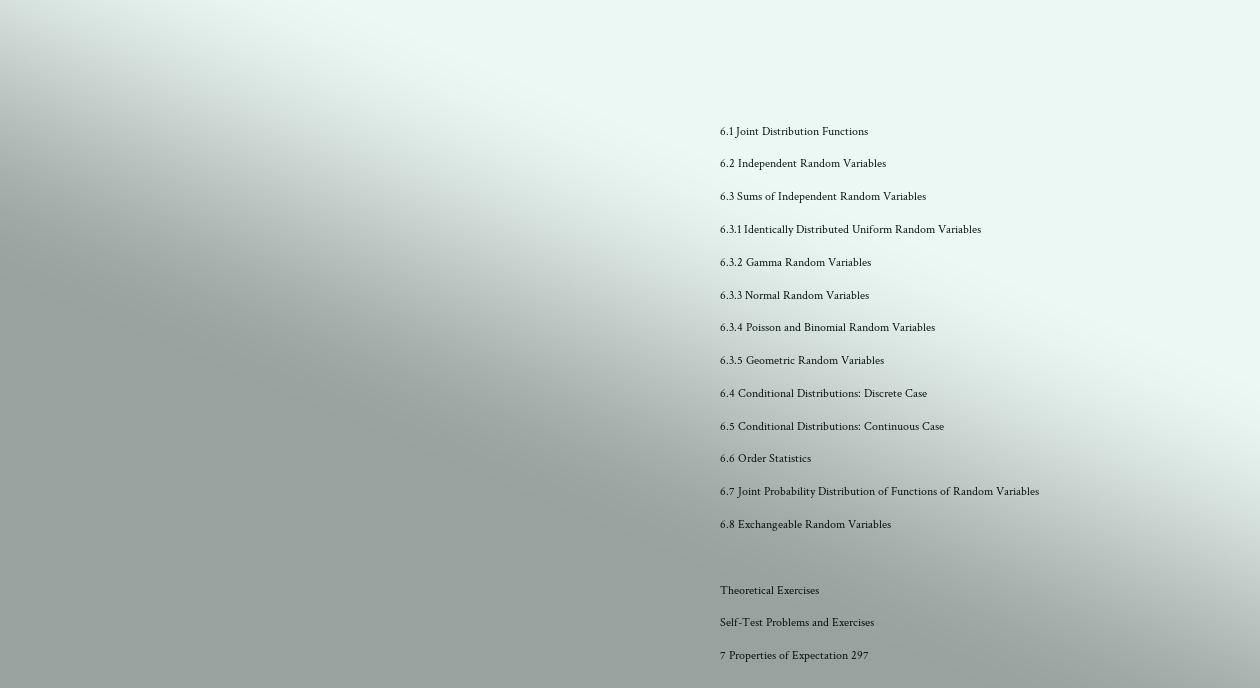6.1 Joint Distribution Functions

6.2 Independent Random Variables

6.3 Sums of Independent Random Variables

6.3.1 Identically Distributed Uniform Random Variables

6.3.2 Gamma Random Variables

6.3.3 Normal Random Variables

6.3.4 Poisson and Binomial Random Variables

6.3.5 Geometric Random Variables

6.4 Conditional Distributions: Discrete Case

6.5 Conditional Distributions: Continuous Case

6.6 Order Statistics

6.7 Joint Probability Distribution of Functions of Random Variables

6.8 Exchangeable Random Variables



Theoretical Exercises

Self-Test Problems and Exercises

7 Properties of Expectation 297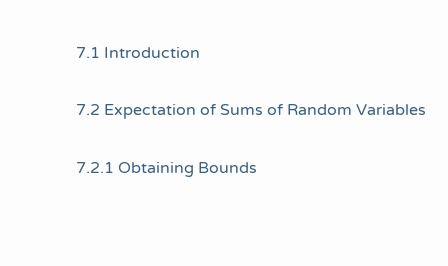7.1 Introduction

7.2 Expectation of Sums of Random Variables

7.2.1 Obtaining Bounds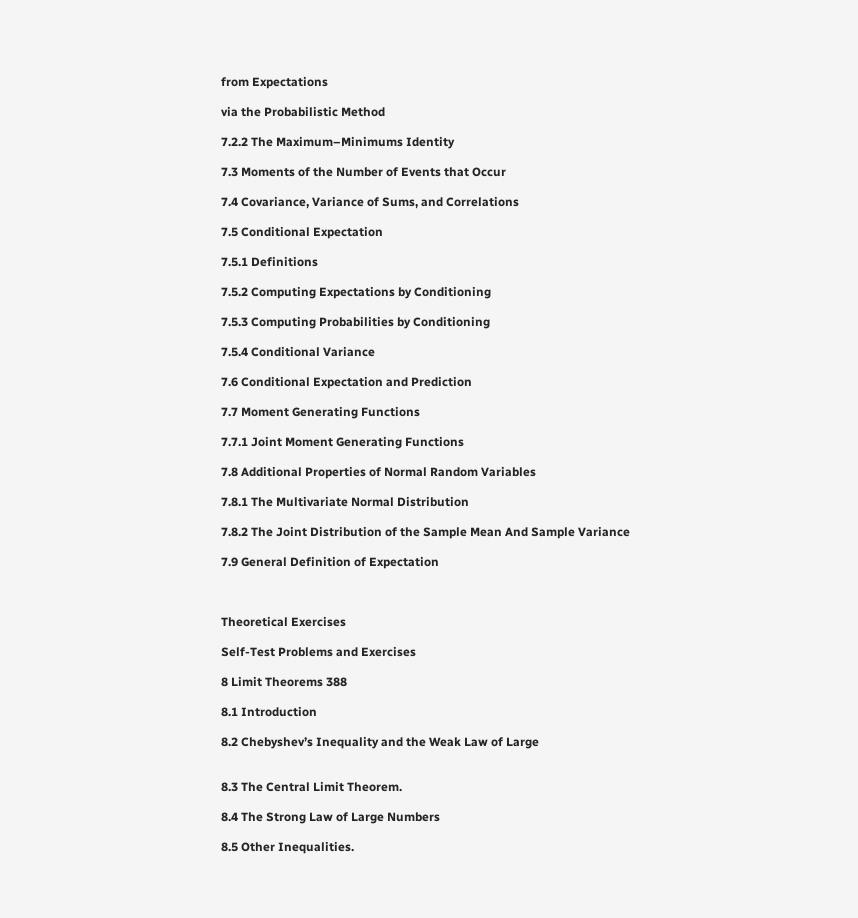from Expectations

via the Probabilistic Method

7.2.2 The Maximum–Minimums Identity

7.3 Moments of the Number of Events that Occur

7.4 Covariance, Variance of Sums, and Correlations

7.5 Conditional Expectation

7.5.1 Definitions

7.5.2 Computing Expectations by Conditioning

7.5.3 Computing Probabilities by Conditioning

7.5.4 Conditional Variance

7.6 Conditional Expectation and Prediction

7.7 Moment Generating Functions

7.7.1 Joint Moment Generating Functions

7.8 Additional Properties of Normal Random Variables

7.8.1 The Multivariate Normal Distribution

7.8.2 The Joint Distribution of the Sample Mean And Sample Variance

7.9 General Definition of Expectation



Theoretical Exercises

Self-Test Problems and Exercises

8 Limit Theorems 388

8.1 Introduction

8.2 Chebyshev’s Inequality and the Weak Law of Large


8.3 The Central Limit Theorem.

8.4 The Strong Law of Large Numbers

8.5 Other Inequalities.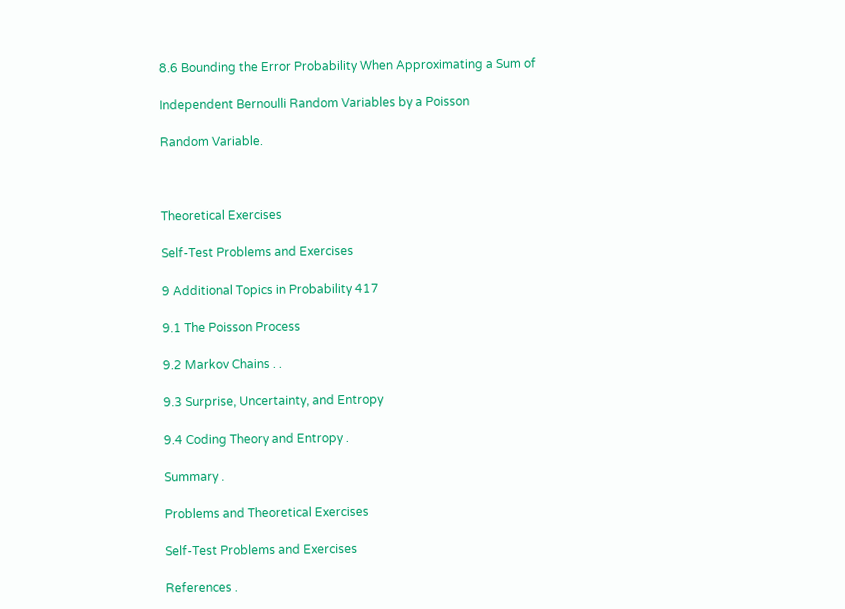8.6 Bounding the Error Probability When Approximating a Sum of

Independent Bernoulli Random Variables by a Poisson

Random Variable.



Theoretical Exercises

Self-Test Problems and Exercises

9 Additional Topics in Probability 417

9.1 The Poisson Process

9.2 Markov Chains . .

9.3 Surprise, Uncertainty, and Entropy

9.4 Coding Theory and Entropy .

Summary .

Problems and Theoretical Exercises

Self-Test Problems and Exercises

References .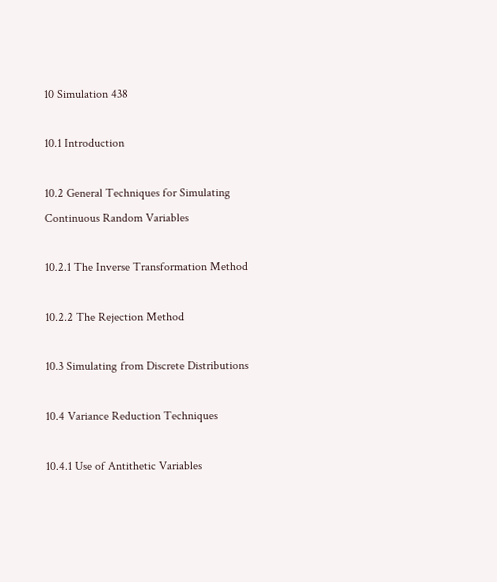10 Simulation 438

10.1 Introduction

10.2 General Techniques for Simulating Continuous Random Variables

10.2.1 The Inverse Transformation Method

10.2.2 The Rejection Method

10.3 Simulating from Discrete Distributions

10.4 Variance Reduction Techniques

10.4.1 Use of Antithetic Variables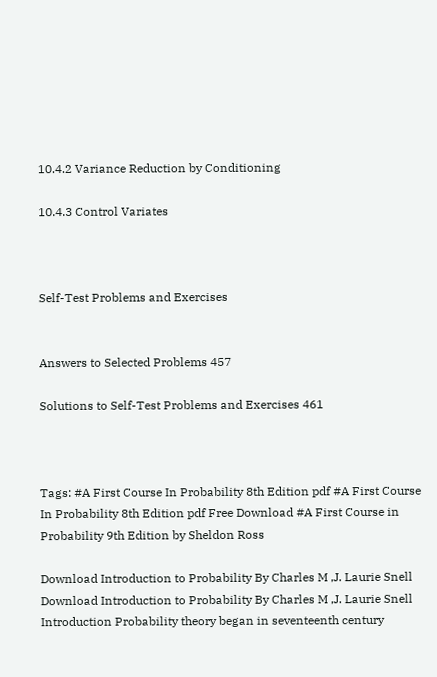10.4.2 Variance Reduction by Conditioning

10.4.3 Control Variates



Self-Test Problems and Exercises


Answers to Selected Problems 457

Solutions to Self-Test Problems and Exercises 461



Tags: #A First Course In Probability 8th Edition pdf #A First Course In Probability 8th Edition pdf Free Download #A First Course in Probability 9th Edition by Sheldon Ross

Download Introduction to Probability By Charles M ,J. Laurie Snell
Download Introduction to Probability By Charles M ,J. Laurie Snell
Introduction Probability theory began in seventeenth century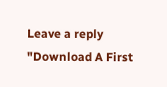Leave a reply "Download A First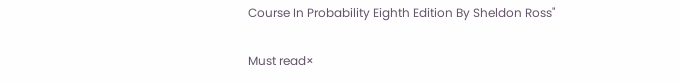Course In Probability Eighth Edition By Sheldon Ross"

Must read×